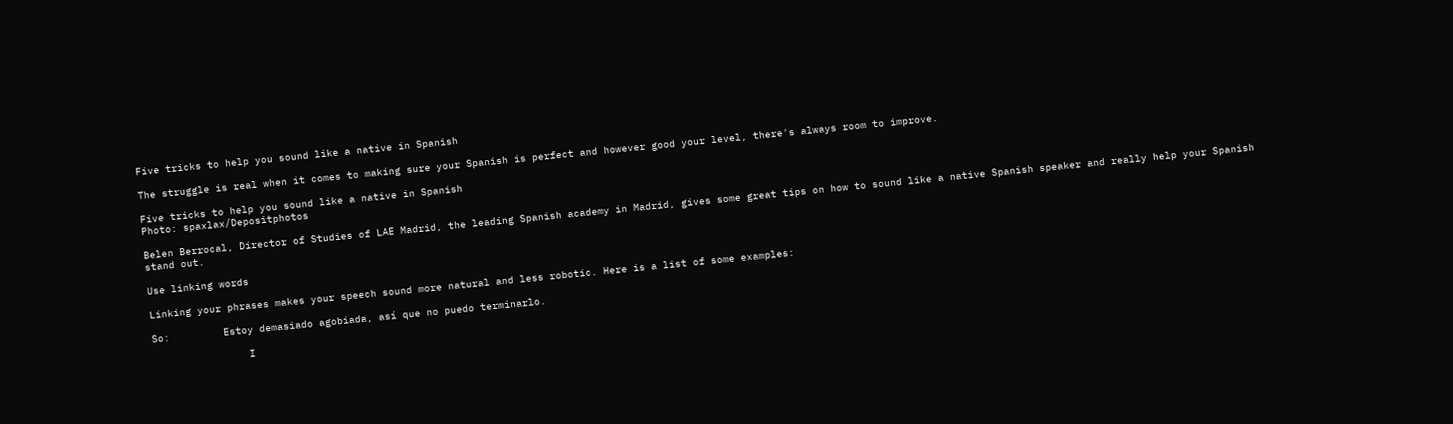Five tricks to help you sound like a native in Spanish

The struggle is real when it comes to making sure your Spanish is perfect and however good your level, there's always room to improve.

Five tricks to help you sound like a native in Spanish
Photo: spaxlax/Depositphotos

Belen Berrocal, Director of Studies of LAE Madrid, the leading Spanish academy in Madrid, gives some great tips on how to sound like a native Spanish speaker and really help your Spanish stand out.

Use linking words

Linking your phrases makes your speech sound more natural and less robotic. Here is a list of some examples:

So:         Estoy demasiado agobiada, así que no puedo terminarlo.

                I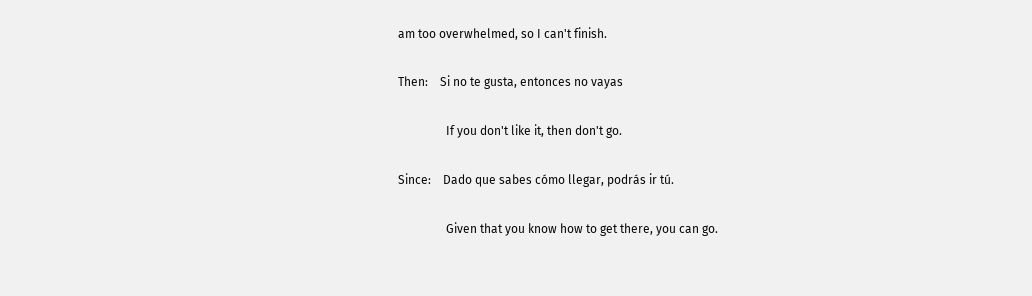am too overwhelmed, so I can't finish.

Then:    Si no te gusta, entonces no vayas

                If you don't like it, then don't go.

Since:    Dado que sabes cómo llegar, podrás ir tú.

                Given that you know how to get there, you can go.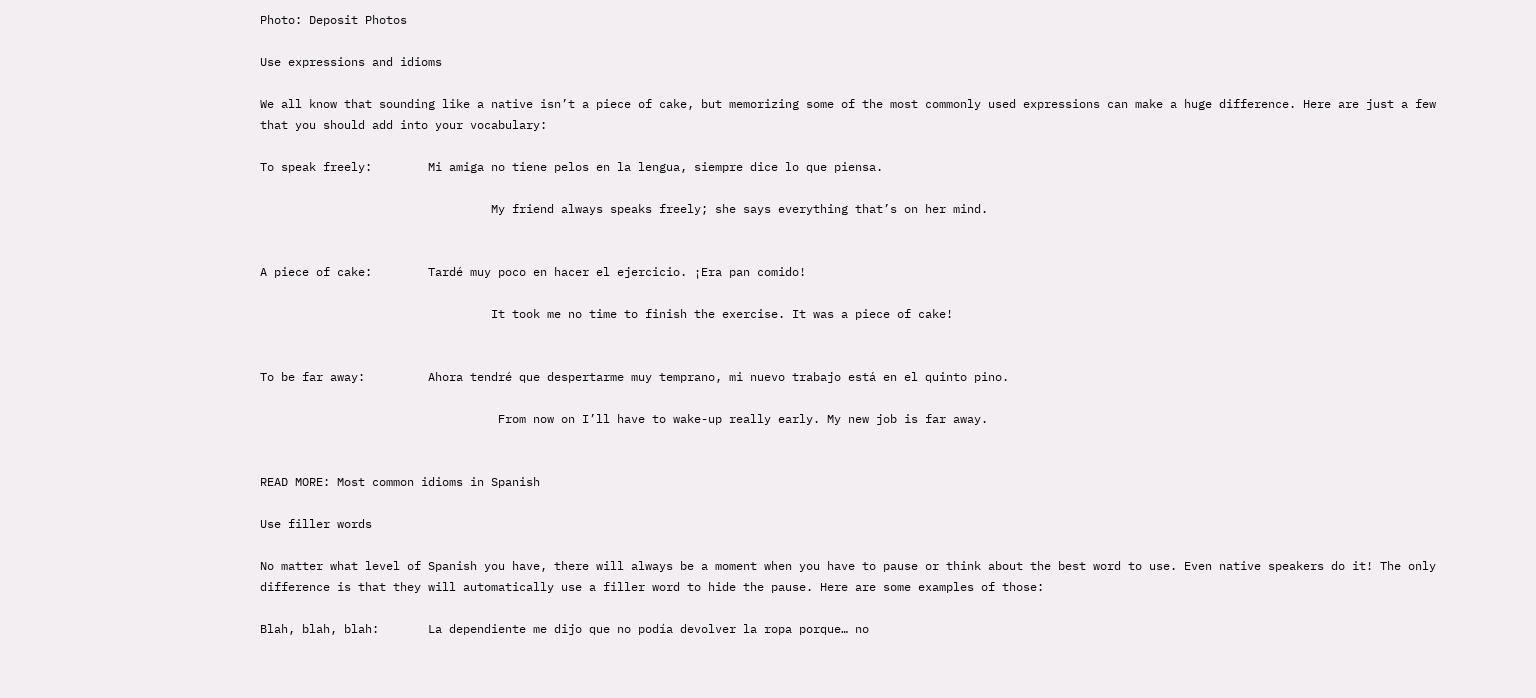Photo: Deposit Photos

Use expressions and idioms

We all know that sounding like a native isn’t a piece of cake, but memorizing some of the most commonly used expressions can make a huge difference. Here are just a few that you should add into your vocabulary:

To speak freely:        Mi amiga no tiene pelos en la lengua, siempre dice lo que piensa.

                                 My friend always speaks freely; she says everything that’s on her mind.


A piece of cake:        Tardé muy poco en hacer el ejercicio. ¡Era pan comido!

                                 It took me no time to finish the exercise. It was a piece of cake!


To be far away:         Ahora tendré que despertarme muy temprano, mi nuevo trabajo está en el quinto pino.

                                  From now on I’ll have to wake-up really early. My new job is far away.


READ MORE: Most common idioms in Spanish

Use filler words

No matter what level of Spanish you have, there will always be a moment when you have to pause or think about the best word to use. Even native speakers do it! The only difference is that they will automatically use a filler word to hide the pause. Here are some examples of those:

Blah, blah, blah:       La dependiente me dijo que no podía devolver la ropa porque… no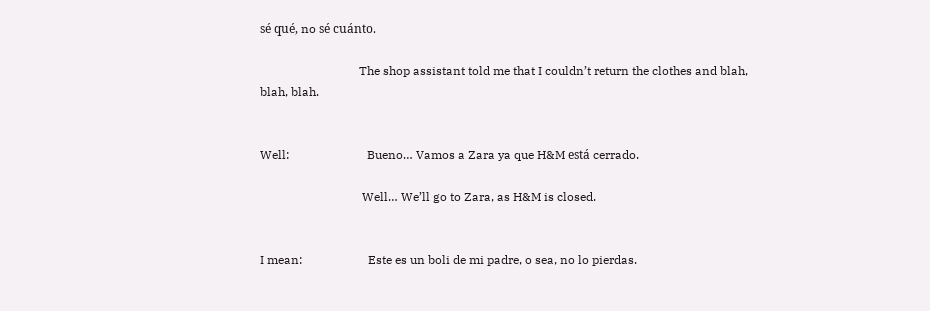sé qué, no sé cuánto.

                                 The shop assistant told me that I couldn’t return the clothes and blah, blah, blah.


Well:                          Bueno… Vamos a Zara ya que H&M está cerrado.

                                  Well… We’ll go to Zara, as H&M is closed.


I mean:                      Este es un boli de mi padre, o sea, no lo pierdas.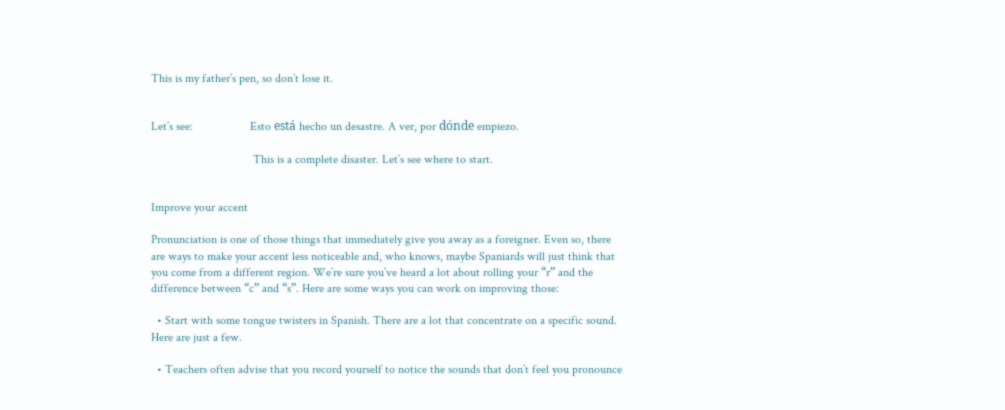This is my father’s pen, so don’t lose it.


Let’s see:                   Esto está hecho un desastre. A ver, por dónde empiezo.

                                  This is a complete disaster. Let’s see where to start.


Improve your accent

Pronunciation is one of those things that immediately give you away as a foreigner. Even so, there are ways to make your accent less noticeable and, who knows, maybe Spaniards will just think that you come from a different region. We’re sure you’ve heard a lot about rolling your “r” and the difference between “c” and “s”. Here are some ways you can work on improving those:

  • Start with some tongue twisters in Spanish. There are a lot that concentrate on a specific sound. Here are just a few.

  • Teachers often advise that you record yourself to notice the sounds that don’t feel you pronounce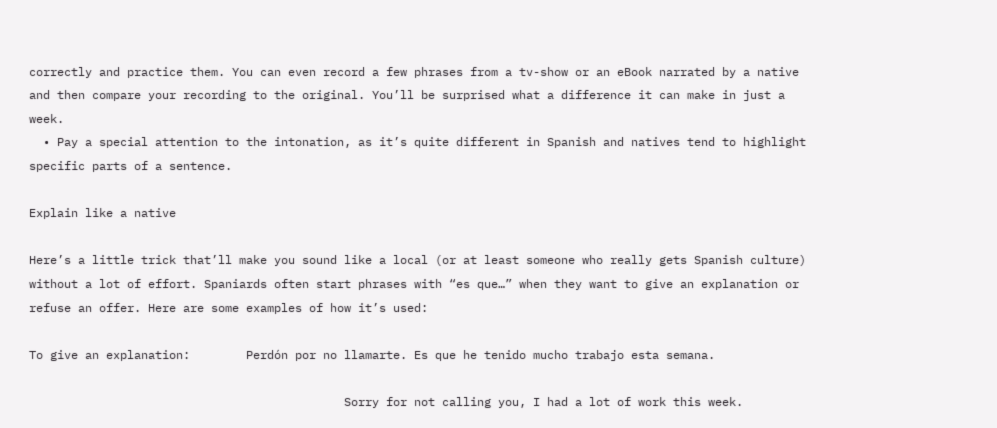correctly and practice them. You can even record a few phrases from a tv-show or an eBook narrated by a native and then compare your recording to the original. You’ll be surprised what a difference it can make in just a week.
  • Pay a special attention to the intonation, as it’s quite different in Spanish and natives tend to highlight specific parts of a sentence.

Explain like a native

Here’s a little trick that’ll make you sound like a local (or at least someone who really gets Spanish culture) without a lot of effort. Spaniards often start phrases with “es que…” when they want to give an explanation or refuse an offer. Here are some examples of how it’s used:

To give an explanation:        Perdón por no llamarte. Es que he tenido mucho trabajo esta semana.

                                             Sorry for not calling you, I had a lot of work this week.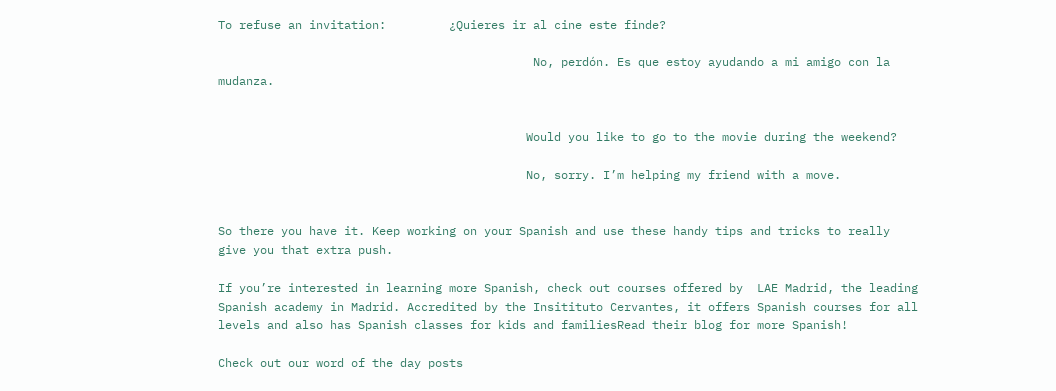To refuse an invitation:         ¿Quieres ir al cine este finde?

                                             No, perdón. Es que estoy ayudando a mi amigo con la mudanza.


                                            Would you like to go to the movie during the weekend?

                                            No, sorry. I’m helping my friend with a move.


So there you have it. Keep working on your Spanish and use these handy tips and tricks to really give you that extra push.

If you’re interested in learning more Spanish, check out courses offered by  LAE Madrid, the leading Spanish academy in Madrid. Accredited by the Insitituto Cervantes, it offers Spanish courses for all levels and also has Spanish classes for kids and familiesRead their blog for more Spanish!

Check out our word of the day posts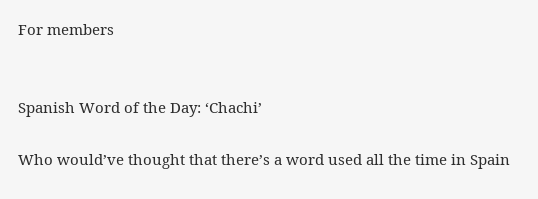For members


Spanish Word of the Day: ‘Chachi’

Who would’ve thought that there’s a word used all the time in Spain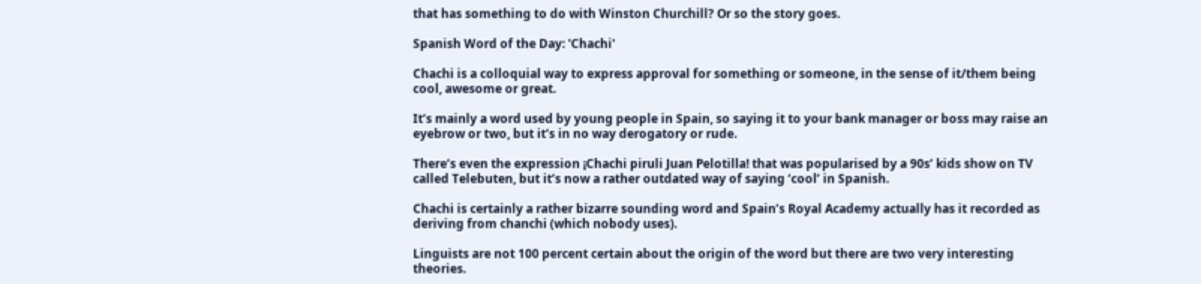that has something to do with Winston Churchill? Or so the story goes.

Spanish Word of the Day: 'Chachi'

Chachi is a colloquial way to express approval for something or someone, in the sense of it/them being cool, awesome or great.

It’s mainly a word used by young people in Spain, so saying it to your bank manager or boss may raise an eyebrow or two, but it’s in no way derogatory or rude.

There’s even the expression ¡Chachi piruli Juan Pelotilla! that was popularised by a 90s’ kids show on TV called Telebuten, but it’s now a rather outdated way of saying ‘cool’ in Spanish.

Chachi is certainly a rather bizarre sounding word and Spain’s Royal Academy actually has it recorded as deriving from chanchi (which nobody uses).

Linguists are not 100 percent certain about the origin of the word but there are two very interesting theories.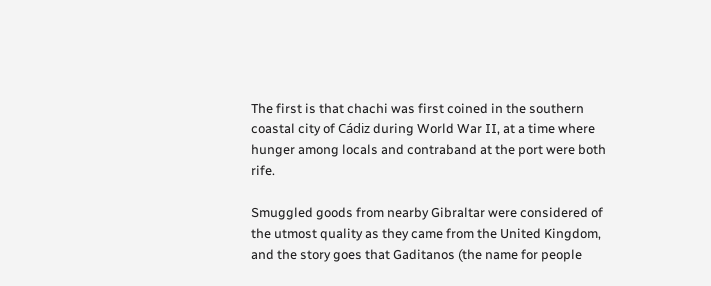The first is that chachi was first coined in the southern coastal city of Cádiz during World War II, at a time where hunger among locals and contraband at the port were both rife.

Smuggled goods from nearby Gibraltar were considered of the utmost quality as they came from the United Kingdom, and the story goes that Gaditanos (the name for people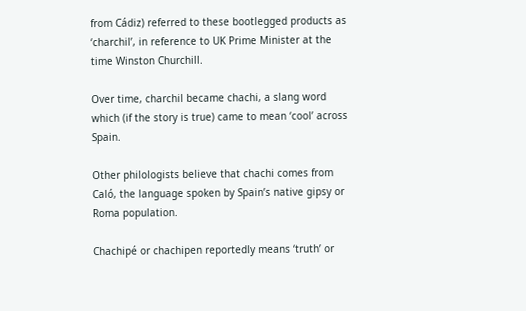from Cádiz) referred to these bootlegged products as ‘charchil’, in reference to UK Prime Minister at the time Winston Churchill.

Over time, charchil became chachi, a slang word which (if the story is true) came to mean ‘cool’ across Spain.

Other philologists believe that chachi comes from Caló, the language spoken by Spain’s native gipsy or Roma population.

Chachipé or chachipen reportedly means ‘truth’ or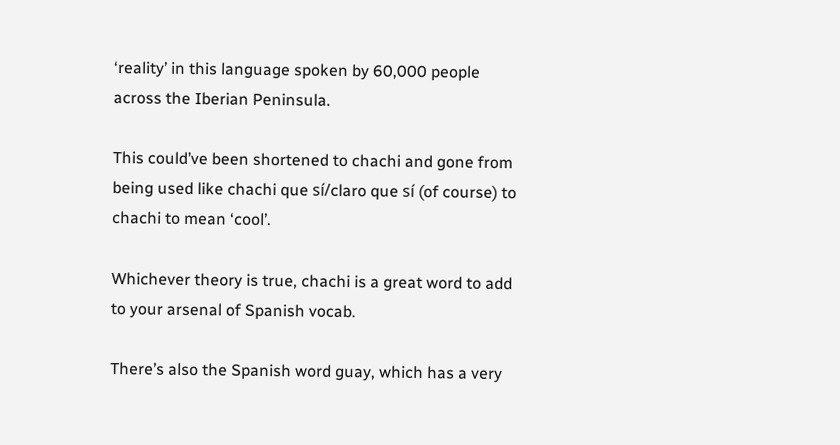‘reality’ in this language spoken by 60,000 people across the Iberian Peninsula.

This could’ve been shortened to chachi and gone from being used like chachi que sí/claro que sí (of course) to chachi to mean ‘cool’.

Whichever theory is true, chachi is a great word to add to your arsenal of Spanish vocab.

There’s also the Spanish word guay, which has a very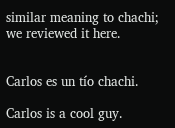similar meaning to chachi; we reviewed it here.


Carlos es un tío chachi.

Carlos is a cool guy.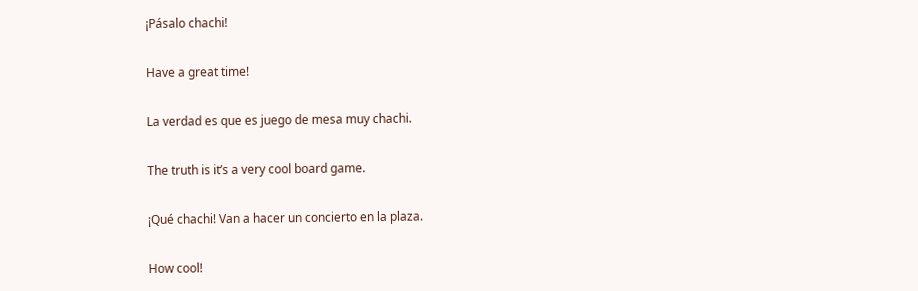¡Pásalo chachi!

Have a great time!

La verdad es que es juego de mesa muy chachi.

The truth is it’s a very cool board game.

¡Qué chachi! Van a hacer un concierto en la plaza.

How cool!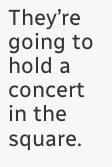They’re going to hold a concert in the square.